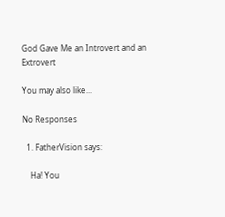God Gave Me an Introvert and an Extrovert

You may also like...

No Responses

  1. FatherVision says:

    Ha! You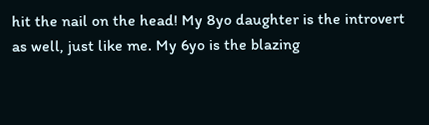hit the nail on the head! My 8yo daughter is the introvert as well, just like me. My 6yo is the blazing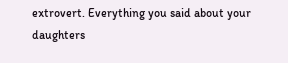extrovert. Everything you said about your daughters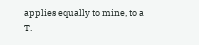applies equally to mine, to a T.